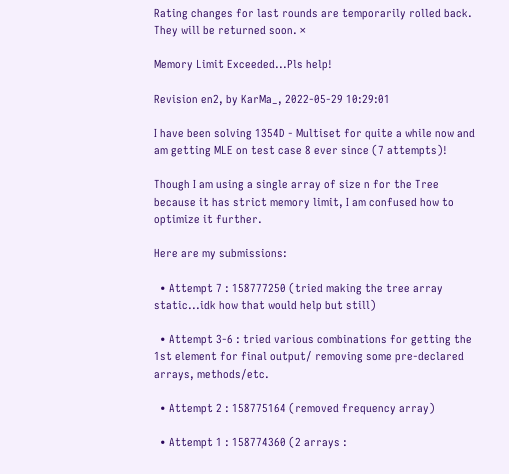Rating changes for last rounds are temporarily rolled back. They will be returned soon. ×

Memory Limit Exceeded...Pls help!

Revision en2, by KarMa_, 2022-05-29 10:29:01

I have been solving 1354D - Multiset for quite a while now and am getting MLE on test case 8 ever since (7 attempts)!

Though I am using a single array of size n for the Tree because it has strict memory limit, I am confused how to optimize it further.

Here are my submissions:

  • Attempt 7 : 158777250 (tried making the tree array static...idk how that would help but still)

  • Attempt 3-6 : tried various combinations for getting the 1st element for final output/ removing some pre-declared arrays, methods/etc.

  • Attempt 2 : 158775164 (removed frequency array)

  • Attempt 1 : 158774360 (2 arrays :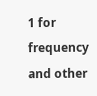1 for frequency and other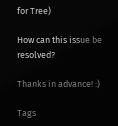for Tree)

How can this issue be resolved?

Thanks in advance! :)

Tags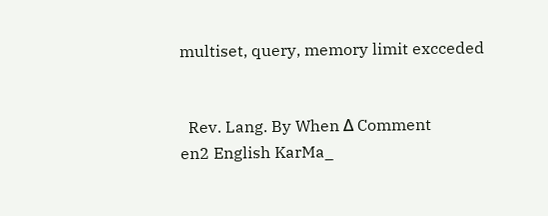multiset, query, memory limit excceded


  Rev. Lang. By When Δ Comment
en2 English KarMa_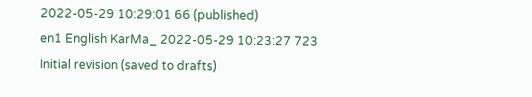2022-05-29 10:29:01 66 (published)
en1 English KarMa_ 2022-05-29 10:23:27 723 Initial revision (saved to drafts)